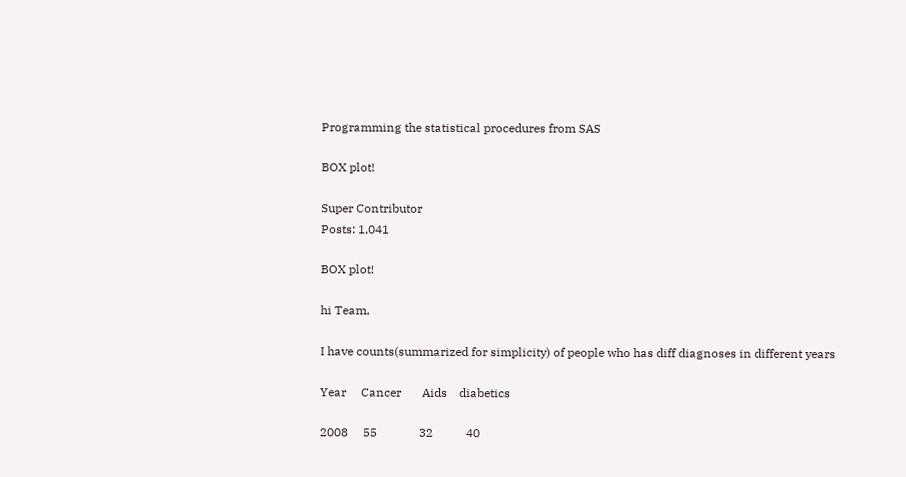Programming the statistical procedures from SAS

BOX plot!

Super Contributor
Posts: 1,041

BOX plot!

hi Team,

I have counts(summarized for simplicity) of people who has diff diagnoses in different years

Year     Cancer       Aids    diabetics

2008     55              32           40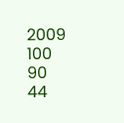2009     100           90            44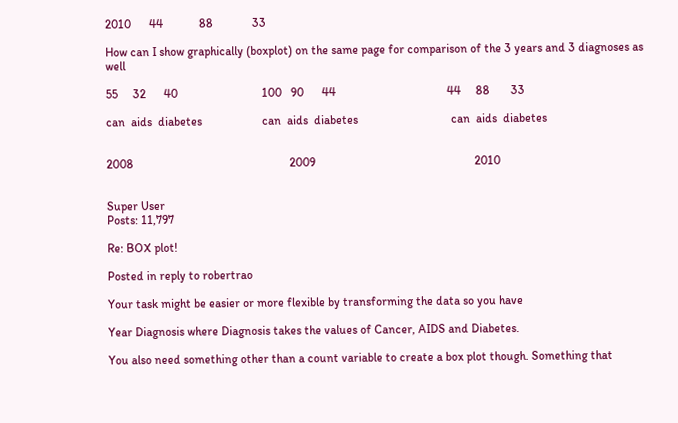2010      44            88             33

How can I show graphically (boxplot) on the same page for comparison of the 3 years and 3 diagnoses as well

55     32      40                            100   90      44                                     44     88       33

can  aids  diabetes                    can  aids  diabetes                               can  aids  diabetes


2008                                                    2009                                                     2010


Super User
Posts: 11,797

Re: BOX plot!

Posted in reply to robertrao

Your task might be easier or more flexible by transforming the data so you have

Year Diagnosis where Diagnosis takes the values of Cancer, AIDS and Diabetes.

You also need something other than a count variable to create a box plot though. Something that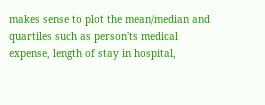makes sense to plot the mean/median and quartiles such as person'ts medical expense, length of stay in hospital,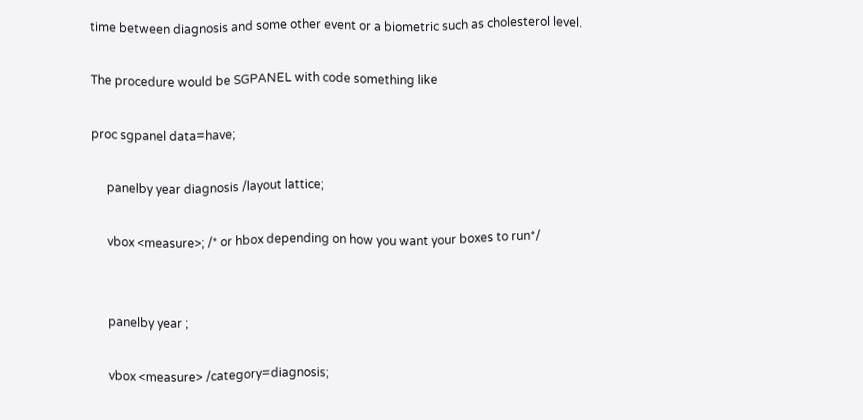time between diagnosis and some other event or a biometric such as cholesterol level.

The procedure would be SGPANEL with code something like

proc sgpanel data=have;

     panelby year diagnosis /layout lattice;

     vbox <measure>; /* or hbox depending on how you want your boxes to run*/


     panelby year ;

     vbox <measure> /category=diagnosis;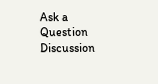Ask a Question
Discussion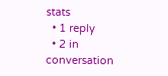stats
  • 1 reply
  • 2 in conversation